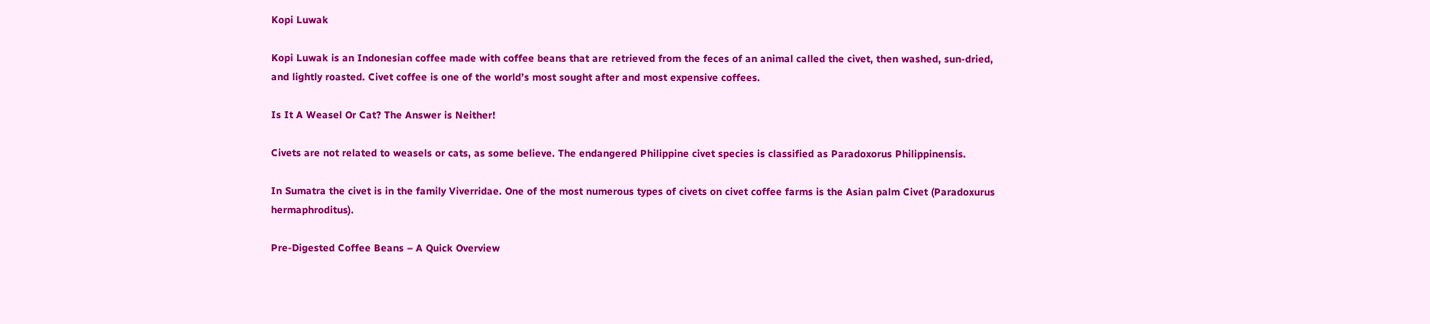Kopi Luwak

Kopi Luwak is an Indonesian coffee made with coffee beans that are retrieved from the feces of an animal called the civet, then washed, sun-dried, and lightly roasted. Civet coffee is one of the world’s most sought after and most expensive coffees.

Is It A Weasel Or Cat? The Answer is Neither!

Civets are not related to weasels or cats, as some believe. The endangered Philippine civet species is classified as Paradoxorus Philippinensis.

In Sumatra the civet is in the family Viverridae. One of the most numerous types of civets on civet coffee farms is the Asian palm Civet (Paradoxurus hermaphroditus).

Pre-Digested Coffee Beans – A Quick Overview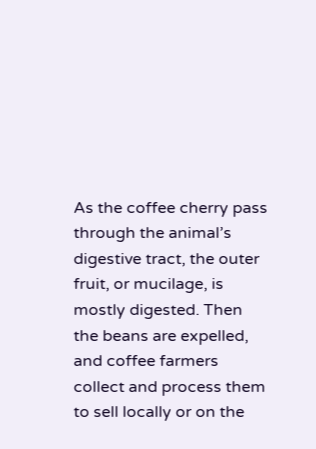As the coffee cherry pass through the animal’s digestive tract, the outer fruit, or mucilage, is mostly digested. Then the beans are expelled, and coffee farmers collect and process them to sell locally or on the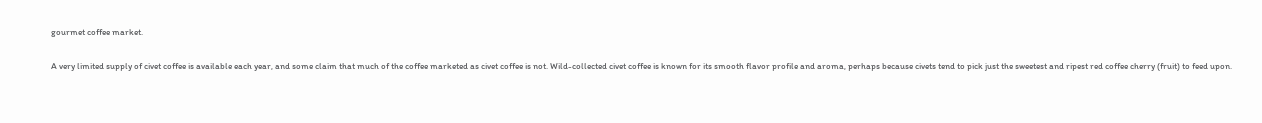gourmet coffee market.

A very limited supply of civet coffee is available each year, and some claim that much of the coffee marketed as civet coffee is not. Wild-collected civet coffee is known for its smooth flavor profile and aroma, perhaps because civets tend to pick just the sweetest and ripest red coffee cherry (fruit) to feed upon.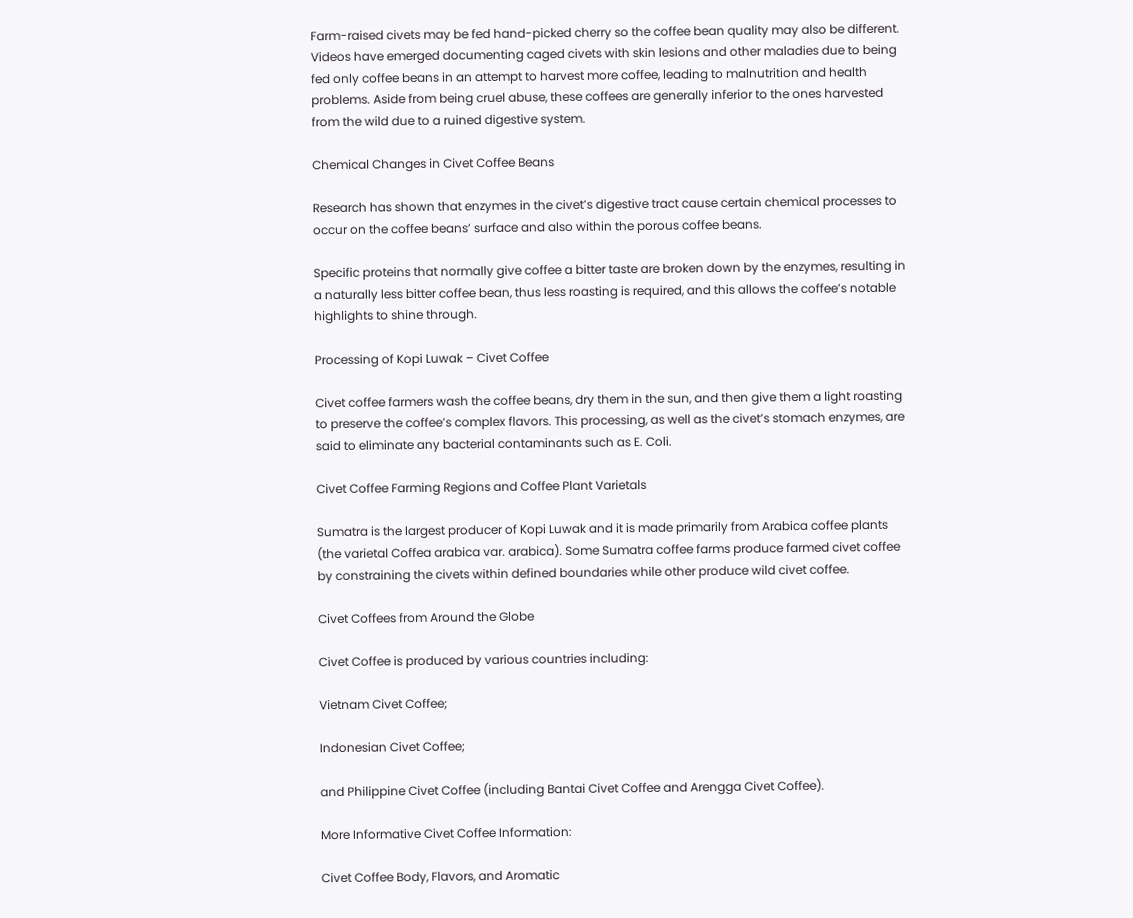Farm-raised civets may be fed hand-picked cherry so the coffee bean quality may also be different. Videos have emerged documenting caged civets with skin lesions and other maladies due to being fed only coffee beans in an attempt to harvest more coffee, leading to malnutrition and health problems. Aside from being cruel abuse, these coffees are generally inferior to the ones harvested from the wild due to a ruined digestive system.

Chemical Changes in Civet Coffee Beans

Research has shown that enzymes in the civet’s digestive tract cause certain chemical processes to occur on the coffee beans’ surface and also within the porous coffee beans.

Specific proteins that normally give coffee a bitter taste are broken down by the enzymes, resulting in a naturally less bitter coffee bean, thus less roasting is required, and this allows the coffee’s notable highlights to shine through.

Processing of Kopi Luwak – Civet Coffee

Civet coffee farmers wash the coffee beans, dry them in the sun, and then give them a light roasting to preserve the coffee’s complex flavors. This processing, as well as the civet’s stomach enzymes, are said to eliminate any bacterial contaminants such as E. Coli.

Civet Coffee Farming Regions and Coffee Plant Varietals

Sumatra is the largest producer of Kopi Luwak and it is made primarily from Arabica coffee plants (the varietal Coffea arabica var. arabica). Some Sumatra coffee farms produce farmed civet coffee by constraining the civets within defined boundaries while other produce wild civet coffee.

Civet Coffees from Around the Globe

Civet Coffee is produced by various countries including:

Vietnam Civet Coffee;

Indonesian Civet Coffee;

and Philippine Civet Coffee (including Bantai Civet Coffee and Arengga Civet Coffee).

More Informative Civet Coffee Information:

Civet Coffee Body, Flavors, and Aromatic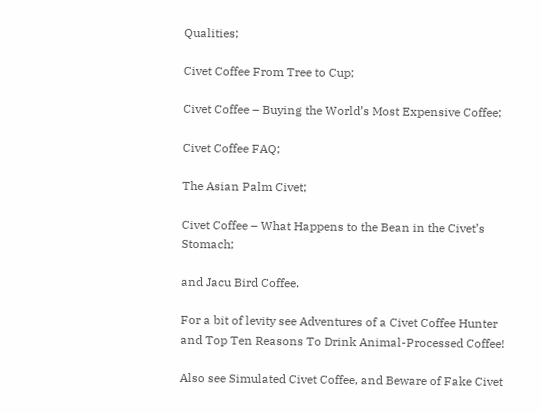Qualities;

Civet Coffee From Tree to Cup;

Civet Coffee – Buying the World’s Most Expensive Coffee;

Civet Coffee FAQ;

The Asian Palm Civet;

Civet Coffee – What Happens to the Bean in the Civet’s Stomach;

and Jacu Bird Coffee.

For a bit of levity see Adventures of a Civet Coffee Hunter and Top Ten Reasons To Drink Animal-Processed Coffee!

Also see Simulated Civet Coffee, and Beware of Fake Civet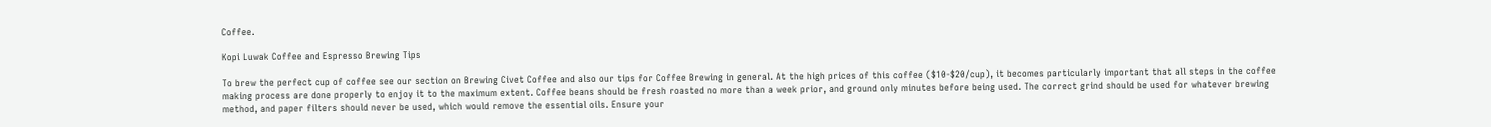Coffee.

Kopi Luwak Coffee and Espresso Brewing Tips

To brew the perfect cup of coffee see our section on Brewing Civet Coffee and also our tips for Coffee Brewing in general. At the high prices of this coffee ($10-$20/cup), it becomes particularly important that all steps in the coffee making process are done properly to enjoy it to the maximum extent. Coffee beans should be fresh roasted no more than a week prior, and ground only minutes before being used. The correct grind should be used for whatever brewing method, and paper filters should never be used, which would remove the essential oils. Ensure your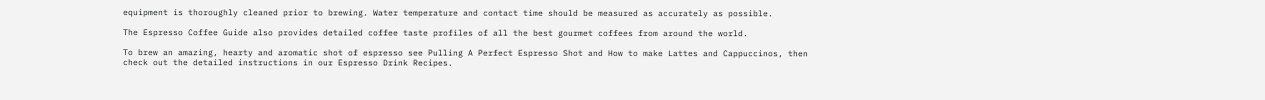equipment is thoroughly cleaned prior to brewing. Water temperature and contact time should be measured as accurately as possible.

The Espresso Coffee Guide also provides detailed coffee taste profiles of all the best gourmet coffees from around the world.

To brew an amazing, hearty and aromatic shot of espresso see Pulling A Perfect Espresso Shot and How to make Lattes and Cappuccinos, then check out the detailed instructions in our Espresso Drink Recipes.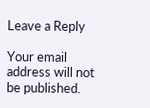Leave a Reply

Your email address will not be published.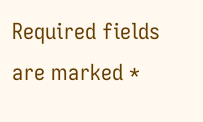Required fields are marked *